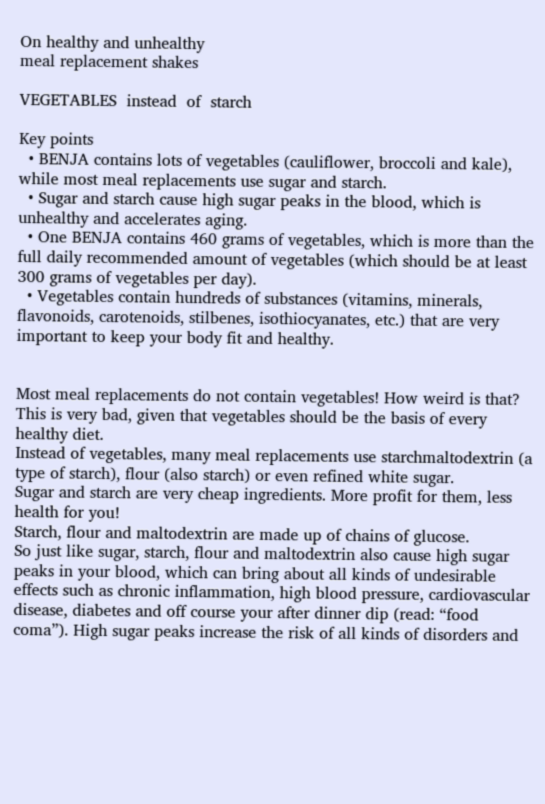On healthy and unhealthy
meal replacement shakes

VEGETABLES  instead  of  starch

Key points
  • BENJA contains lots of vegetables (cauliflower, broccoli and kale), while most meal replacements use sugar and starch.
  • Sugar and starch cause high sugar peaks in the blood, which is unhealthy and accelerates aging.
  • One BENJA contains 460 grams of vegetables, which is more than the full daily recommended amount of vegetables (which should be at least 300 grams of vegetables per day).
  • Vegetables contain hundreds of substances (vitamins, minerals, flavonoids, carotenoids, stilbenes, isothiocyanates, etc.) that are very important to keep your body fit and healthy.


Most meal replacements do not contain vegetables! How weird is that?
This is very bad, given that vegetables should be the basis of every healthy diet.
Instead of vegetables, many meal replacements use starchmaltodextrin (a type of starch), flour (also starch) or even refined white sugar.
Sugar and starch are very cheap ingredients. More profit for them, less health for you!
Starch, flour and maltodextrin are made up of chains of glucose.
So just like sugar, starch, flour and maltodextrin also cause high sugar peaks in your blood, which can bring about all kinds of undesirable effects such as chronic inflammation, high blood pressure, cardiovascular disease, diabetes and off course your after dinner dip (read: “food coma”). High sugar peaks increase the risk of all kinds of disorders and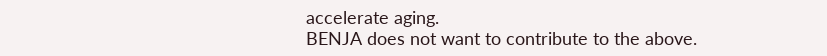accelerate aging.
BENJA does not want to contribute to the above.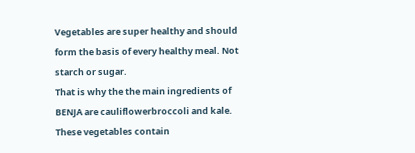Vegetables are super healthy and should form the basis of every healthy meal. Not starch or sugar.
That is why the the main ingredients of BENJA are cauliflowerbroccoli and kale.
These vegetables contain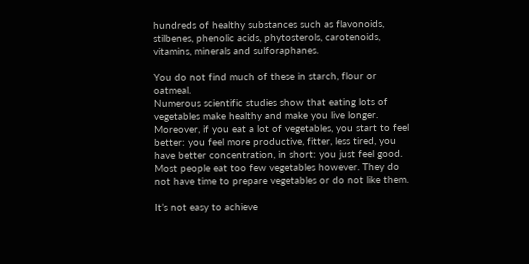hundreds of healthy substances such as flavonoids, stilbenes, phenolic acids, phytosterols, carotenoids, vitamins, minerals and sulforaphanes.

You do not find much of these in starch, flour or oatmeal.
Numerous scientific studies show that eating lots of vegetables make healthy and make you live longer.
Moreover, if you eat a lot of vegetables, you start to feel better: you feel more productive, fitter, less tired, you have better concentration, in short: you just feel good.
Most people eat too few vegetables however. They do not have time to prepare vegetables or do not like them.

It’s not easy to achieve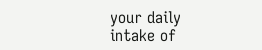your daily intake of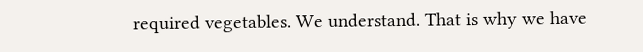required vegetables. We understand. That is why we have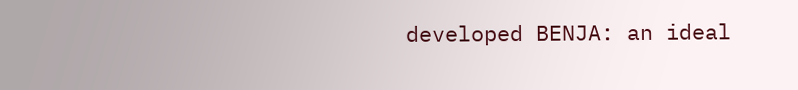developed BENJA: an ideal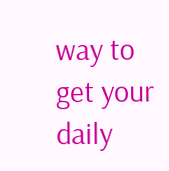way to get your daily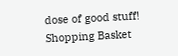dose of good stuff!
Shopping Basket